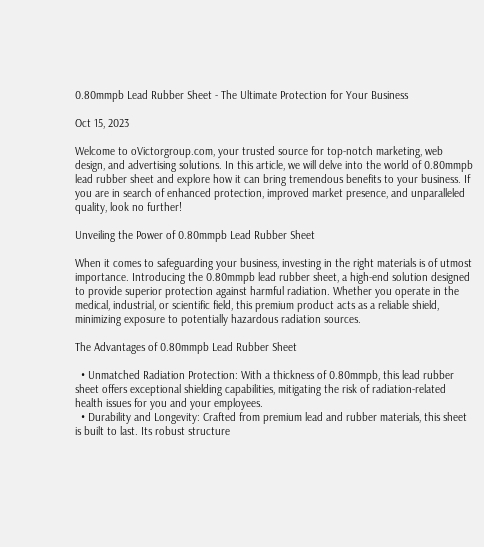0.80mmpb Lead Rubber Sheet - The Ultimate Protection for Your Business

Oct 15, 2023

Welcome to oVictorgroup.com, your trusted source for top-notch marketing, web design, and advertising solutions. In this article, we will delve into the world of 0.80mmpb lead rubber sheet and explore how it can bring tremendous benefits to your business. If you are in search of enhanced protection, improved market presence, and unparalleled quality, look no further!

Unveiling the Power of 0.80mmpb Lead Rubber Sheet

When it comes to safeguarding your business, investing in the right materials is of utmost importance. Introducing the 0.80mmpb lead rubber sheet, a high-end solution designed to provide superior protection against harmful radiation. Whether you operate in the medical, industrial, or scientific field, this premium product acts as a reliable shield, minimizing exposure to potentially hazardous radiation sources.

The Advantages of 0.80mmpb Lead Rubber Sheet

  • Unmatched Radiation Protection: With a thickness of 0.80mmpb, this lead rubber sheet offers exceptional shielding capabilities, mitigating the risk of radiation-related health issues for you and your employees.
  • Durability and Longevity: Crafted from premium lead and rubber materials, this sheet is built to last. Its robust structure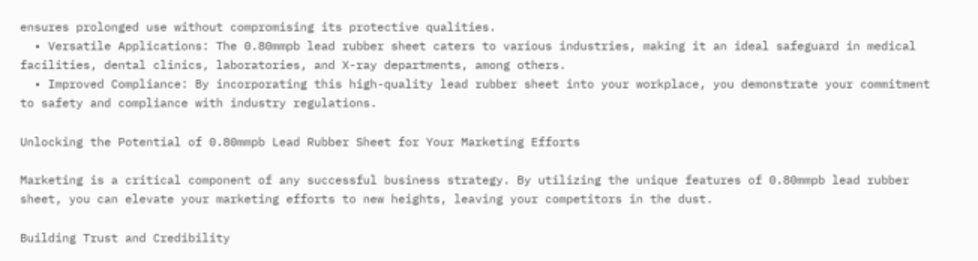ensures prolonged use without compromising its protective qualities.
  • Versatile Applications: The 0.80mmpb lead rubber sheet caters to various industries, making it an ideal safeguard in medical facilities, dental clinics, laboratories, and X-ray departments, among others.
  • Improved Compliance: By incorporating this high-quality lead rubber sheet into your workplace, you demonstrate your commitment to safety and compliance with industry regulations.

Unlocking the Potential of 0.80mmpb Lead Rubber Sheet for Your Marketing Efforts

Marketing is a critical component of any successful business strategy. By utilizing the unique features of 0.80mmpb lead rubber sheet, you can elevate your marketing efforts to new heights, leaving your competitors in the dust.

Building Trust and Credibility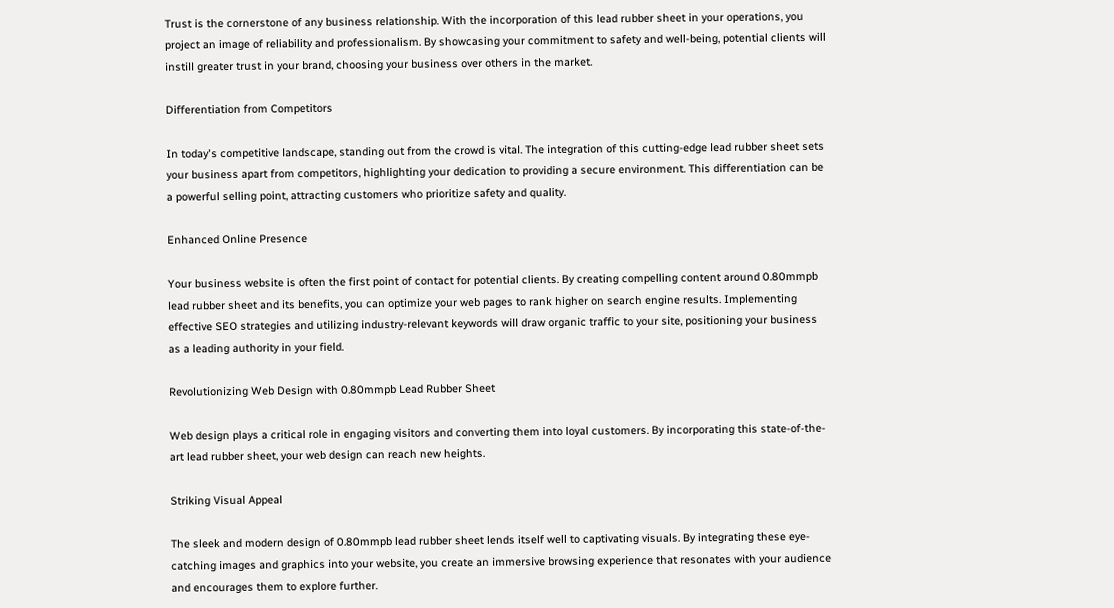Trust is the cornerstone of any business relationship. With the incorporation of this lead rubber sheet in your operations, you project an image of reliability and professionalism. By showcasing your commitment to safety and well-being, potential clients will instill greater trust in your brand, choosing your business over others in the market.

Differentiation from Competitors

In today's competitive landscape, standing out from the crowd is vital. The integration of this cutting-edge lead rubber sheet sets your business apart from competitors, highlighting your dedication to providing a secure environment. This differentiation can be a powerful selling point, attracting customers who prioritize safety and quality.

Enhanced Online Presence

Your business website is often the first point of contact for potential clients. By creating compelling content around 0.80mmpb lead rubber sheet and its benefits, you can optimize your web pages to rank higher on search engine results. Implementing effective SEO strategies and utilizing industry-relevant keywords will draw organic traffic to your site, positioning your business as a leading authority in your field.

Revolutionizing Web Design with 0.80mmpb Lead Rubber Sheet

Web design plays a critical role in engaging visitors and converting them into loyal customers. By incorporating this state-of-the-art lead rubber sheet, your web design can reach new heights.

Striking Visual Appeal

The sleek and modern design of 0.80mmpb lead rubber sheet lends itself well to captivating visuals. By integrating these eye-catching images and graphics into your website, you create an immersive browsing experience that resonates with your audience and encourages them to explore further.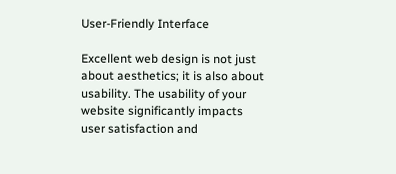User-Friendly Interface

Excellent web design is not just about aesthetics; it is also about usability. The usability of your website significantly impacts user satisfaction and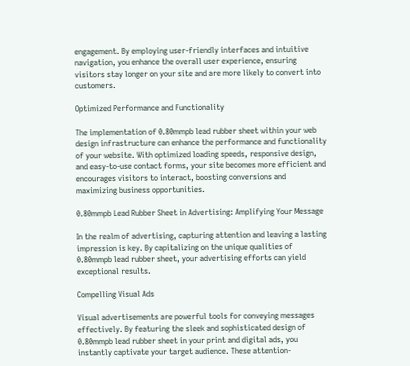engagement. By employing user-friendly interfaces and intuitive navigation, you enhance the overall user experience, ensuring visitors stay longer on your site and are more likely to convert into customers.

Optimized Performance and Functionality

The implementation of 0.80mmpb lead rubber sheet within your web design infrastructure can enhance the performance and functionality of your website. With optimized loading speeds, responsive design, and easy-to-use contact forms, your site becomes more efficient and encourages visitors to interact, boosting conversions and maximizing business opportunities.

0.80mmpb Lead Rubber Sheet in Advertising: Amplifying Your Message

In the realm of advertising, capturing attention and leaving a lasting impression is key. By capitalizing on the unique qualities of 0.80mmpb lead rubber sheet, your advertising efforts can yield exceptional results.

Compelling Visual Ads

Visual advertisements are powerful tools for conveying messages effectively. By featuring the sleek and sophisticated design of 0.80mmpb lead rubber sheet in your print and digital ads, you instantly captivate your target audience. These attention-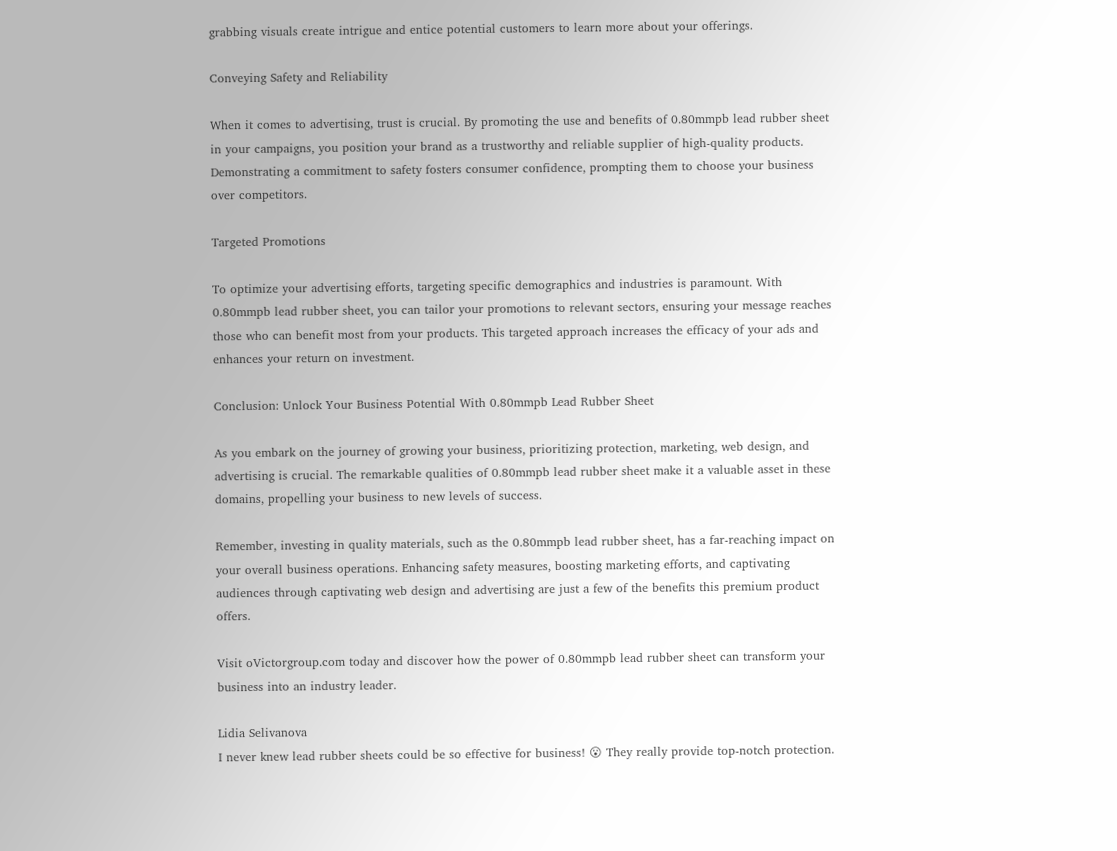grabbing visuals create intrigue and entice potential customers to learn more about your offerings.

Conveying Safety and Reliability

When it comes to advertising, trust is crucial. By promoting the use and benefits of 0.80mmpb lead rubber sheet in your campaigns, you position your brand as a trustworthy and reliable supplier of high-quality products. Demonstrating a commitment to safety fosters consumer confidence, prompting them to choose your business over competitors.

Targeted Promotions

To optimize your advertising efforts, targeting specific demographics and industries is paramount. With 0.80mmpb lead rubber sheet, you can tailor your promotions to relevant sectors, ensuring your message reaches those who can benefit most from your products. This targeted approach increases the efficacy of your ads and enhances your return on investment.

Conclusion: Unlock Your Business Potential With 0.80mmpb Lead Rubber Sheet

As you embark on the journey of growing your business, prioritizing protection, marketing, web design, and advertising is crucial. The remarkable qualities of 0.80mmpb lead rubber sheet make it a valuable asset in these domains, propelling your business to new levels of success.

Remember, investing in quality materials, such as the 0.80mmpb lead rubber sheet, has a far-reaching impact on your overall business operations. Enhancing safety measures, boosting marketing efforts, and captivating audiences through captivating web design and advertising are just a few of the benefits this premium product offers.

Visit oVictorgroup.com today and discover how the power of 0.80mmpb lead rubber sheet can transform your business into an industry leader.

Lidia Selivanova
I never knew lead rubber sheets could be so effective for business! 😮 They really provide top-notch protection.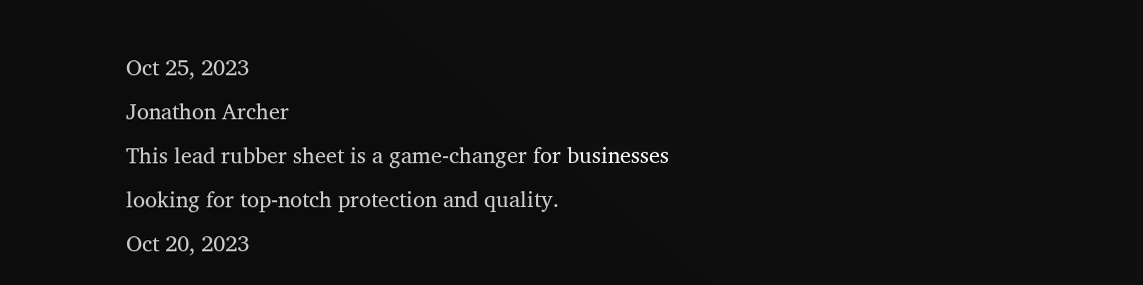Oct 25, 2023
Jonathon Archer
This lead rubber sheet is a game-changer for businesses looking for top-notch protection and quality.
Oct 20, 2023